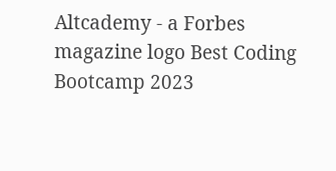Altcademy - a Forbes magazine logo Best Coding Bootcamp 2023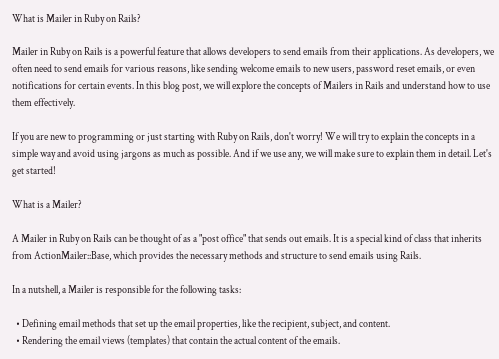What is Mailer in Ruby on Rails?

Mailer in Ruby on Rails is a powerful feature that allows developers to send emails from their applications. As developers, we often need to send emails for various reasons, like sending welcome emails to new users, password reset emails, or even notifications for certain events. In this blog post, we will explore the concepts of Mailers in Rails and understand how to use them effectively.

If you are new to programming or just starting with Ruby on Rails, don't worry! We will try to explain the concepts in a simple way and avoid using jargons as much as possible. And if we use any, we will make sure to explain them in detail. Let's get started!

What is a Mailer?

A Mailer in Ruby on Rails can be thought of as a "post office" that sends out emails. It is a special kind of class that inherits from ActionMailer::Base, which provides the necessary methods and structure to send emails using Rails.

In a nutshell, a Mailer is responsible for the following tasks:

  • Defining email methods that set up the email properties, like the recipient, subject, and content.
  • Rendering the email views (templates) that contain the actual content of the emails.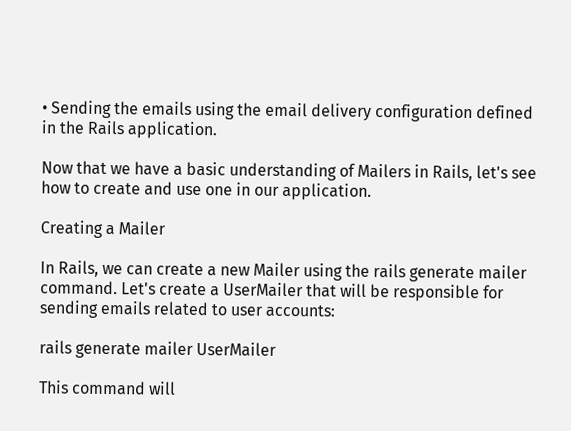• Sending the emails using the email delivery configuration defined in the Rails application.

Now that we have a basic understanding of Mailers in Rails, let's see how to create and use one in our application.

Creating a Mailer

In Rails, we can create a new Mailer using the rails generate mailer command. Let's create a UserMailer that will be responsible for sending emails related to user accounts:

rails generate mailer UserMailer

This command will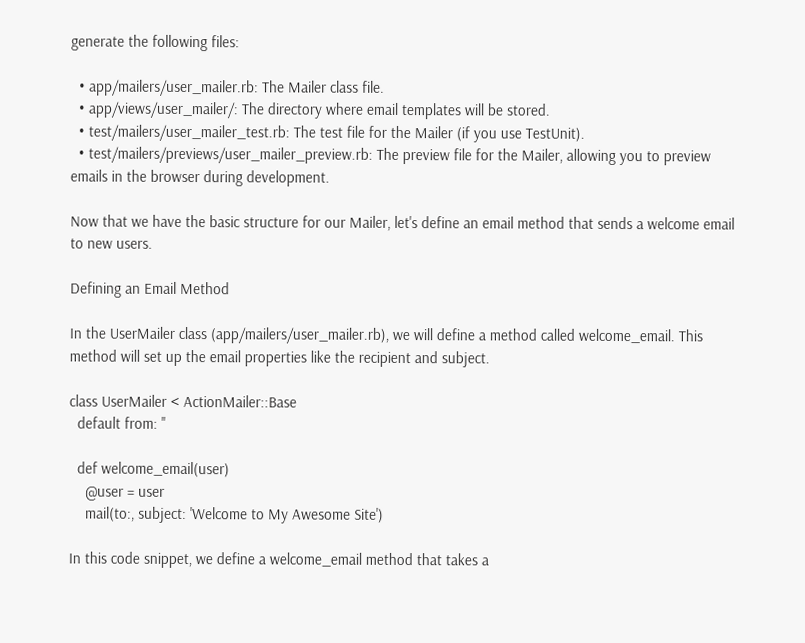generate the following files:

  • app/mailers/user_mailer.rb: The Mailer class file.
  • app/views/user_mailer/: The directory where email templates will be stored.
  • test/mailers/user_mailer_test.rb: The test file for the Mailer (if you use TestUnit).
  • test/mailers/previews/user_mailer_preview.rb: The preview file for the Mailer, allowing you to preview emails in the browser during development.

Now that we have the basic structure for our Mailer, let's define an email method that sends a welcome email to new users.

Defining an Email Method

In the UserMailer class (app/mailers/user_mailer.rb), we will define a method called welcome_email. This method will set up the email properties like the recipient and subject.

class UserMailer < ActionMailer::Base
  default from: ''

  def welcome_email(user)
    @user = user
    mail(to:, subject: 'Welcome to My Awesome Site')

In this code snippet, we define a welcome_email method that takes a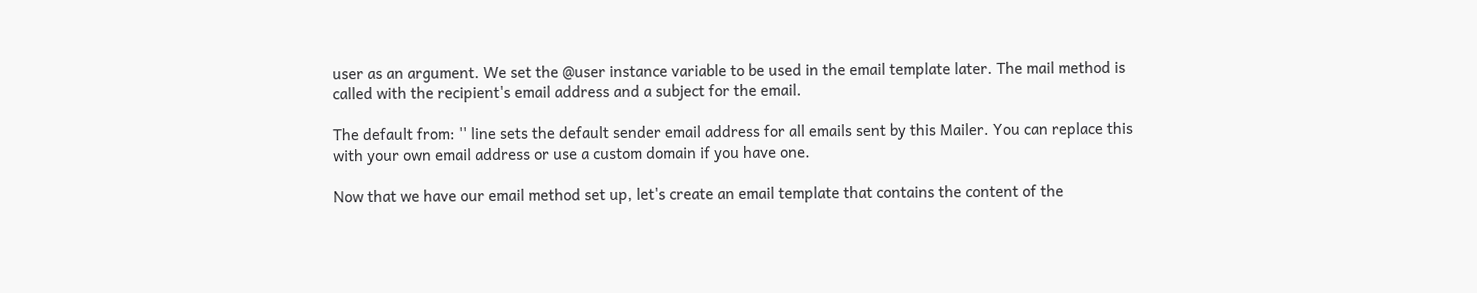user as an argument. We set the @user instance variable to be used in the email template later. The mail method is called with the recipient's email address and a subject for the email.

The default from: '' line sets the default sender email address for all emails sent by this Mailer. You can replace this with your own email address or use a custom domain if you have one.

Now that we have our email method set up, let's create an email template that contains the content of the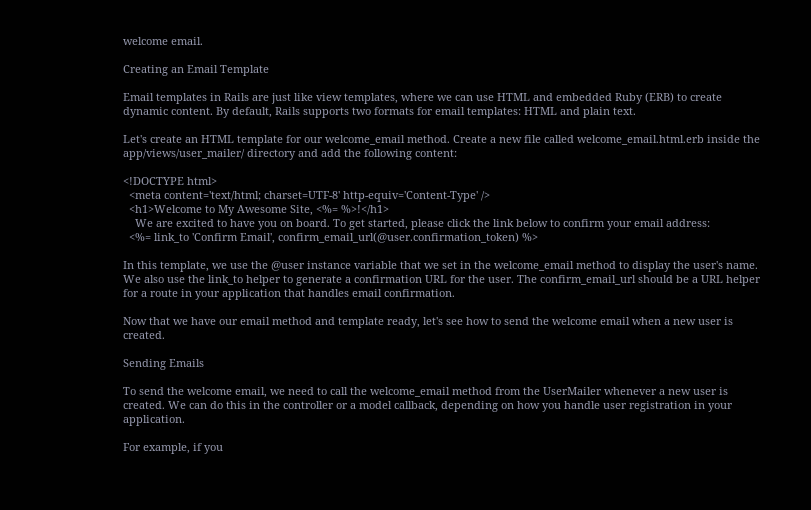welcome email.

Creating an Email Template

Email templates in Rails are just like view templates, where we can use HTML and embedded Ruby (ERB) to create dynamic content. By default, Rails supports two formats for email templates: HTML and plain text.

Let's create an HTML template for our welcome_email method. Create a new file called welcome_email.html.erb inside the app/views/user_mailer/ directory and add the following content:

<!DOCTYPE html>
  <meta content='text/html; charset=UTF-8' http-equiv='Content-Type' />
  <h1>Welcome to My Awesome Site, <%= %>!</h1>
    We are excited to have you on board. To get started, please click the link below to confirm your email address:
  <%= link_to 'Confirm Email', confirm_email_url(@user.confirmation_token) %>

In this template, we use the @user instance variable that we set in the welcome_email method to display the user's name. We also use the link_to helper to generate a confirmation URL for the user. The confirm_email_url should be a URL helper for a route in your application that handles email confirmation.

Now that we have our email method and template ready, let's see how to send the welcome email when a new user is created.

Sending Emails

To send the welcome email, we need to call the welcome_email method from the UserMailer whenever a new user is created. We can do this in the controller or a model callback, depending on how you handle user registration in your application.

For example, if you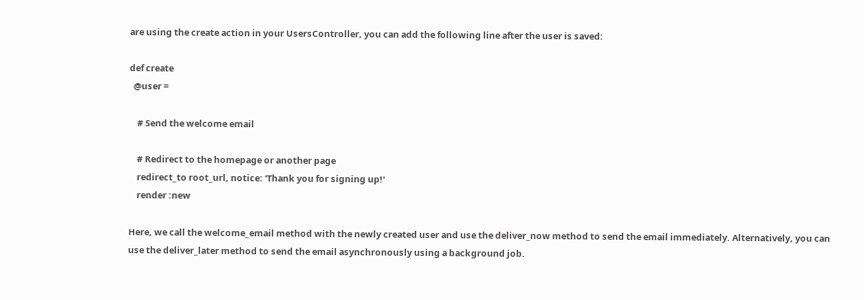are using the create action in your UsersController, you can add the following line after the user is saved:

def create
  @user =

    # Send the welcome email

    # Redirect to the homepage or another page
    redirect_to root_url, notice: 'Thank you for signing up!'
    render :new

Here, we call the welcome_email method with the newly created user and use the deliver_now method to send the email immediately. Alternatively, you can use the deliver_later method to send the email asynchronously using a background job.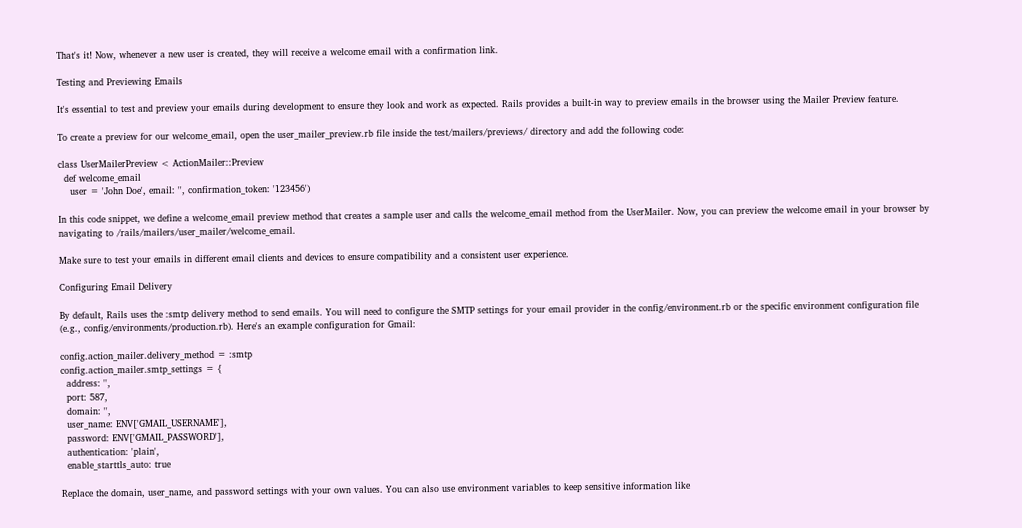That's it! Now, whenever a new user is created, they will receive a welcome email with a confirmation link.

Testing and Previewing Emails

It's essential to test and preview your emails during development to ensure they look and work as expected. Rails provides a built-in way to preview emails in the browser using the Mailer Preview feature.

To create a preview for our welcome_email, open the user_mailer_preview.rb file inside the test/mailers/previews/ directory and add the following code:

class UserMailerPreview < ActionMailer::Preview
  def welcome_email
    user = 'John Doe', email: '', confirmation_token: '123456')

In this code snippet, we define a welcome_email preview method that creates a sample user and calls the welcome_email method from the UserMailer. Now, you can preview the welcome email in your browser by navigating to /rails/mailers/user_mailer/welcome_email.

Make sure to test your emails in different email clients and devices to ensure compatibility and a consistent user experience.

Configuring Email Delivery

By default, Rails uses the :smtp delivery method to send emails. You will need to configure the SMTP settings for your email provider in the config/environment.rb or the specific environment configuration file (e.g., config/environments/production.rb). Here's an example configuration for Gmail:

config.action_mailer.delivery_method = :smtp
config.action_mailer.smtp_settings = {
  address: '',
  port: 587,
  domain: '',
  user_name: ENV['GMAIL_USERNAME'],
  password: ENV['GMAIL_PASSWORD'],
  authentication: 'plain',
  enable_starttls_auto: true

Replace the domain, user_name, and password settings with your own values. You can also use environment variables to keep sensitive information like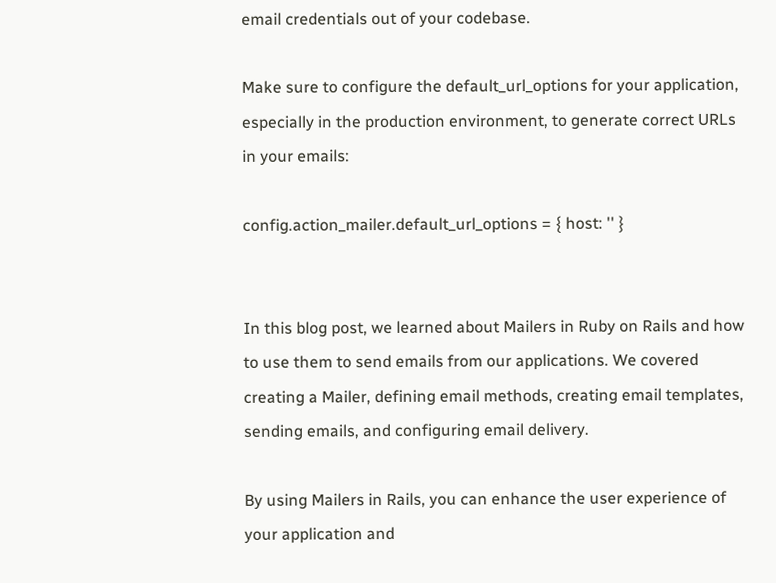email credentials out of your codebase.

Make sure to configure the default_url_options for your application, especially in the production environment, to generate correct URLs in your emails:

config.action_mailer.default_url_options = { host: '' }


In this blog post, we learned about Mailers in Ruby on Rails and how to use them to send emails from our applications. We covered creating a Mailer, defining email methods, creating email templates, sending emails, and configuring email delivery.

By using Mailers in Rails, you can enhance the user experience of your application and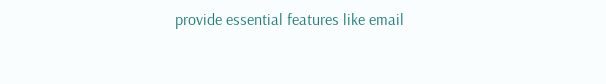provide essential features like email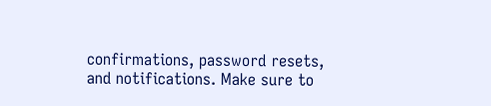confirmations, password resets, and notifications. Make sure to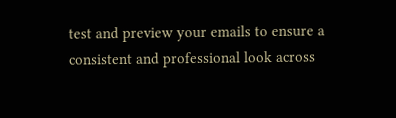test and preview your emails to ensure a consistent and professional look across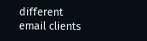different email clients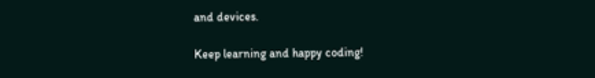and devices.

Keep learning and happy coding!